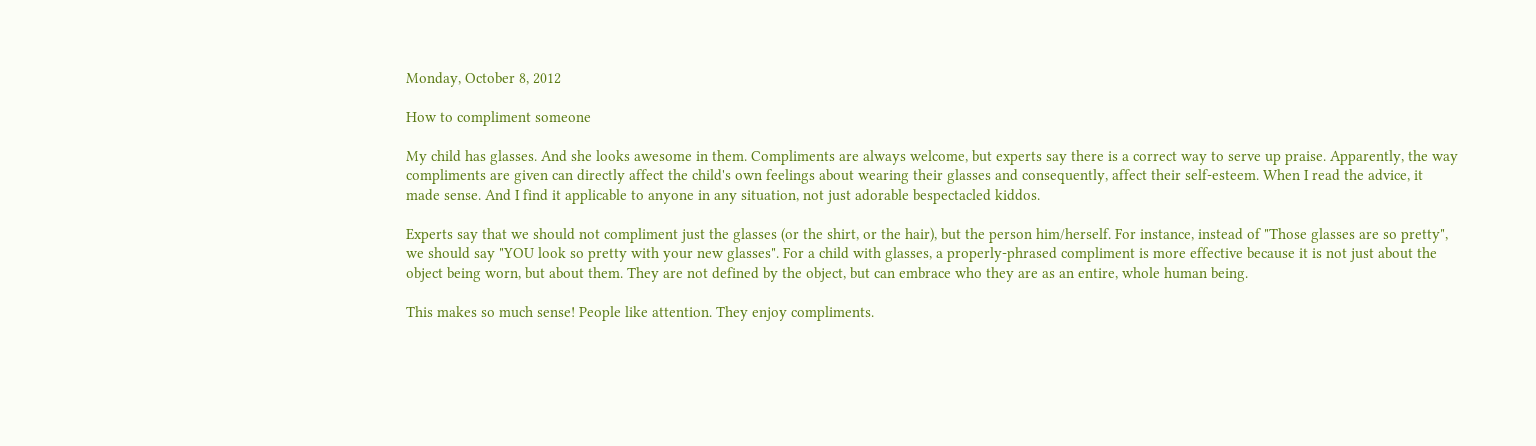Monday, October 8, 2012

How to compliment someone

My child has glasses. And she looks awesome in them. Compliments are always welcome, but experts say there is a correct way to serve up praise. Apparently, the way compliments are given can directly affect the child's own feelings about wearing their glasses and consequently, affect their self-esteem. When I read the advice, it made sense. And I find it applicable to anyone in any situation, not just adorable bespectacled kiddos.

Experts say that we should not compliment just the glasses (or the shirt, or the hair), but the person him/herself. For instance, instead of "Those glasses are so pretty", we should say "YOU look so pretty with your new glasses". For a child with glasses, a properly-phrased compliment is more effective because it is not just about the object being worn, but about them. They are not defined by the object, but can embrace who they are as an entire, whole human being.

This makes so much sense! People like attention. They enjoy compliments.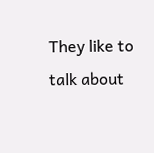They like to talk about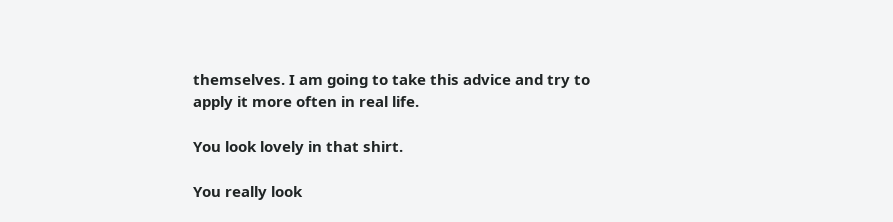themselves. I am going to take this advice and try to apply it more often in real life.

You look lovely in that shirt.

You really look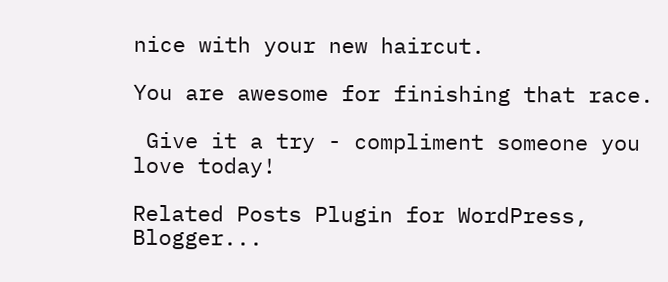nice with your new haircut.

You are awesome for finishing that race.

 Give it a try - compliment someone you love today!

Related Posts Plugin for WordPress, Blogger...